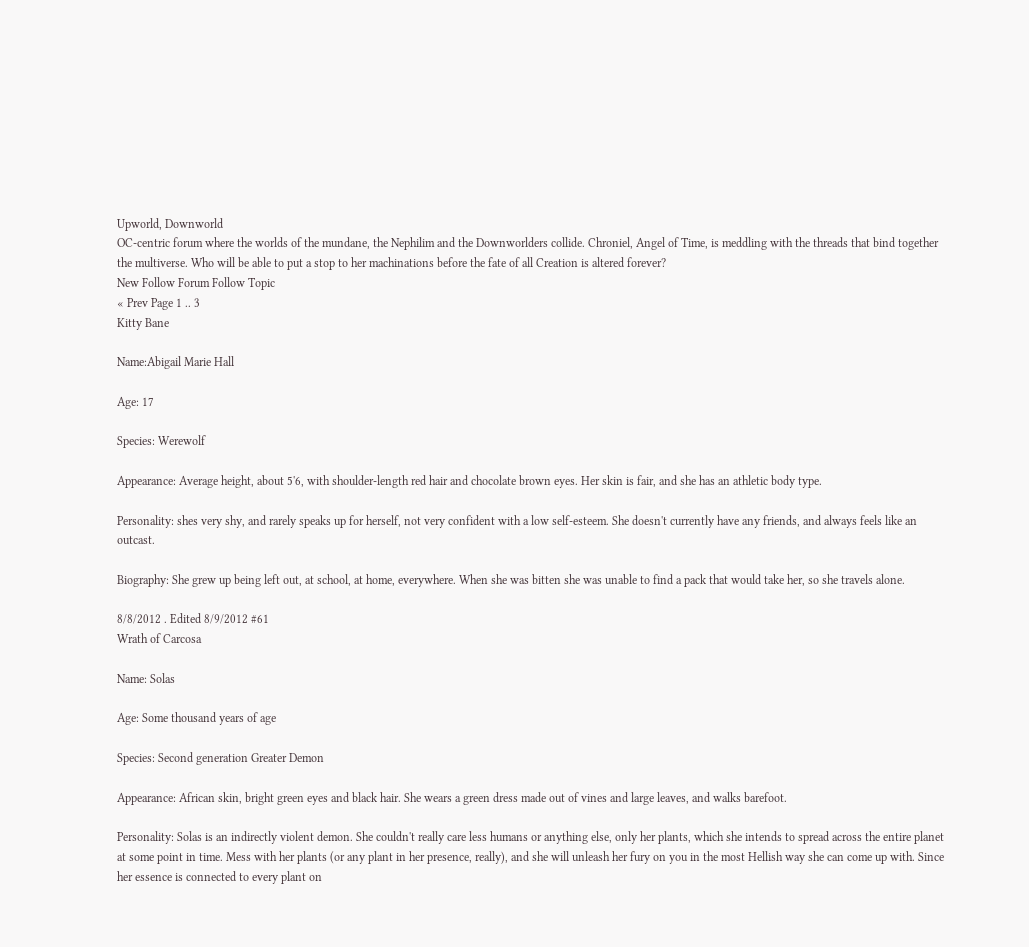Upworld, Downworld
OC-centric forum where the worlds of the mundane, the Nephilim and the Downworlders collide. Chroniel, Angel of Time, is meddling with the threads that bind together the multiverse. Who will be able to put a stop to her machinations before the fate of all Creation is altered forever?
New Follow Forum Follow Topic
« Prev Page 1 .. 3
Kitty Bane

Name:Abigail Marie Hall

Age: 17

Species: Werewolf

Appearance: Average height, about 5'6, with shoulder-length red hair and chocolate brown eyes. Her skin is fair, and she has an athletic body type.

Personality: shes very shy, and rarely speaks up for herself, not very confident with a low self-esteem. She doesn't currently have any friends, and always feels like an outcast.

Biography: She grew up being left out, at school, at home, everywhere. When she was bitten she was unable to find a pack that would take her, so she travels alone.

8/8/2012 . Edited 8/9/2012 #61
Wrath of Carcosa

Name: Solas

Age: Some thousand years of age

Species: Second generation Greater Demon

Appearance: African skin, bright green eyes and black hair. She wears a green dress made out of vines and large leaves, and walks barefoot.

Personality: Solas is an indirectly violent demon. She couldn't really care less humans or anything else, only her plants, which she intends to spread across the entire planet at some point in time. Mess with her plants (or any plant in her presence, really), and she will unleash her fury on you in the most Hellish way she can come up with. Since her essence is connected to every plant on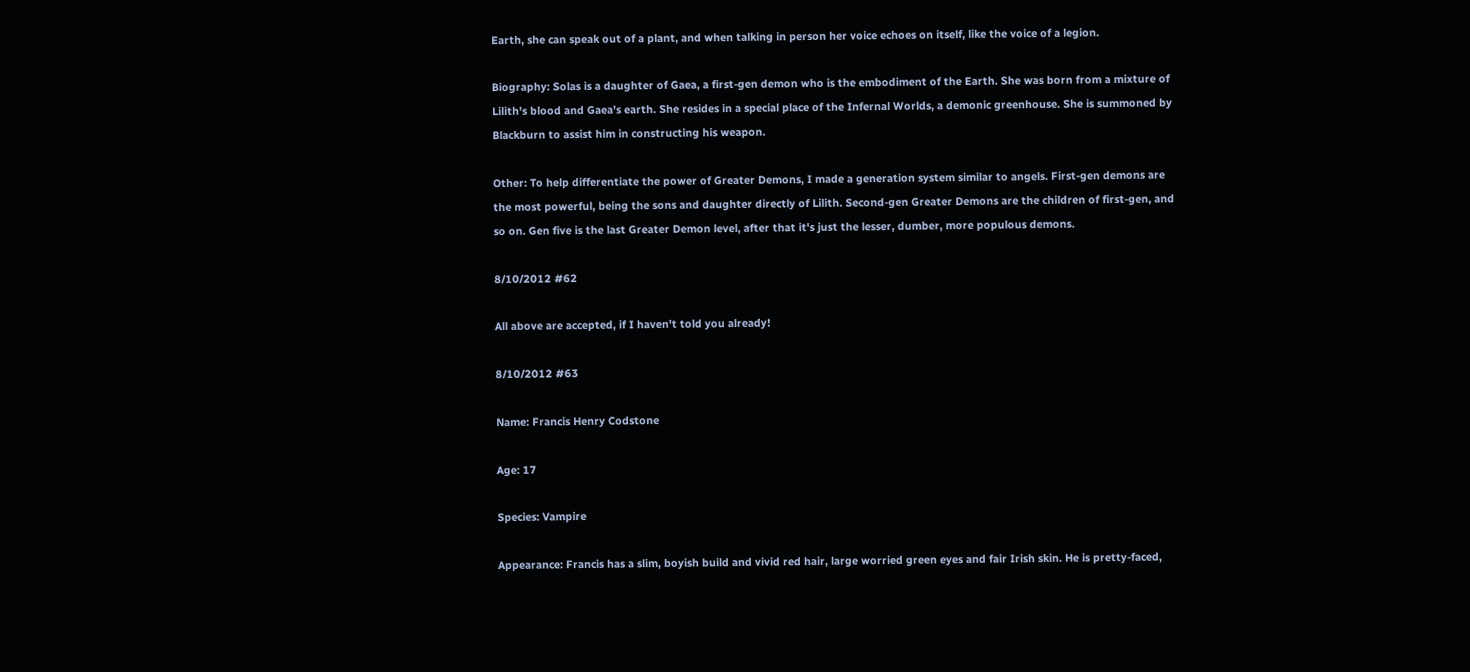Earth, she can speak out of a plant, and when talking in person her voice echoes on itself, like the voice of a legion.

Biography: Solas is a daughter of Gaea, a first-gen demon who is the embodiment of the Earth. She was born from a mixture of Lilith's blood and Gaea's earth. She resides in a special place of the Infernal Worlds, a demonic greenhouse. She is summoned by Blackburn to assist him in constructing his weapon.

Other: To help differentiate the power of Greater Demons, I made a generation system similar to angels. First-gen demons are the most powerful, being the sons and daughter directly of Lilith. Second-gen Greater Demons are the children of first-gen, and so on. Gen five is the last Greater Demon level, after that it's just the lesser, dumber, more populous demons.

8/10/2012 #62

All above are accepted, if I haven't told you already!

8/10/2012 #63

Name: Francis Henry Codstone

Age: 17

Species: Vampire

Appearance: Francis has a slim, boyish build and vivid red hair, large worried green eyes and fair Irish skin. He is pretty-faced,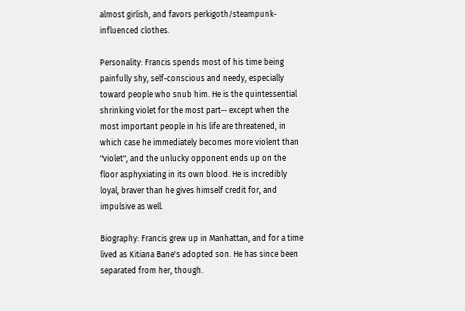almost girlish, and favors perkigoth/steampunk-influenced clothes.

Personality: Francis spends most of his time being painfully shy, self-conscious and needy, especially toward people who snub him. He is the quintessential shrinking violet for the most part-- except when the most important people in his life are threatened, in which case he immediately becomes more violent than "violet", and the unlucky opponent ends up on the floor asphyxiating in its own blood. He is incredibly loyal, braver than he gives himself credit for, and impulsive as well.

Biography: Francis grew up in Manhattan, and for a time lived as Kitiana Bane's adopted son. He has since been separated from her, though.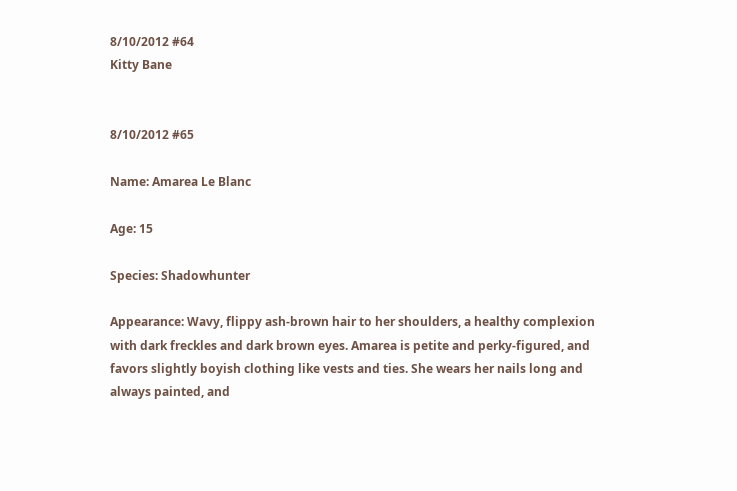8/10/2012 #64
Kitty Bane


8/10/2012 #65

Name: Amarea Le Blanc

Age: 15

Species: Shadowhunter

Appearance: Wavy, flippy ash-brown hair to her shoulders, a healthy complexion with dark freckles and dark brown eyes. Amarea is petite and perky-figured, and favors slightly boyish clothing like vests and ties. She wears her nails long and always painted, and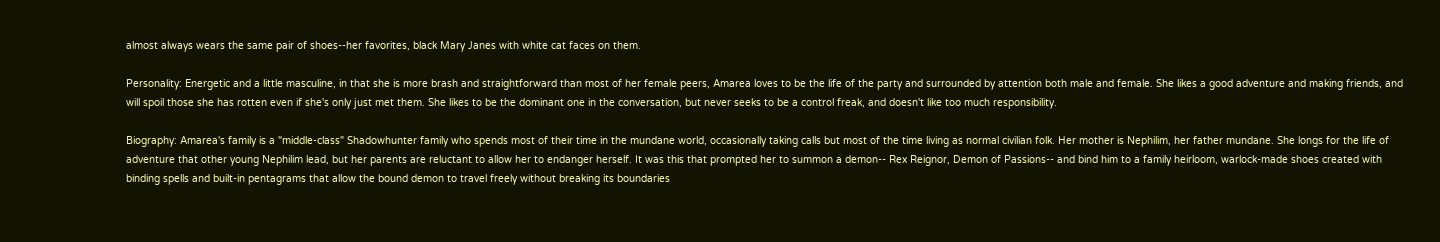almost always wears the same pair of shoes--her favorites, black Mary Janes with white cat faces on them.

Personality: Energetic and a little masculine, in that she is more brash and straightforward than most of her female peers, Amarea loves to be the life of the party and surrounded by attention both male and female. She likes a good adventure and making friends, and will spoil those she has rotten even if she's only just met them. She likes to be the dominant one in the conversation, but never seeks to be a control freak, and doesn't like too much responsibility.

Biography: Amarea's family is a "middle-class" Shadowhunter family who spends most of their time in the mundane world, occasionally taking calls but most of the time living as normal civilian folk. Her mother is Nephilim, her father mundane. She longs for the life of adventure that other young Nephilim lead, but her parents are reluctant to allow her to endanger herself. It was this that prompted her to summon a demon-- Rex Reignor, Demon of Passions-- and bind him to a family heirloom, warlock-made shoes created with binding spells and built-in pentagrams that allow the bound demon to travel freely without breaking its boundaries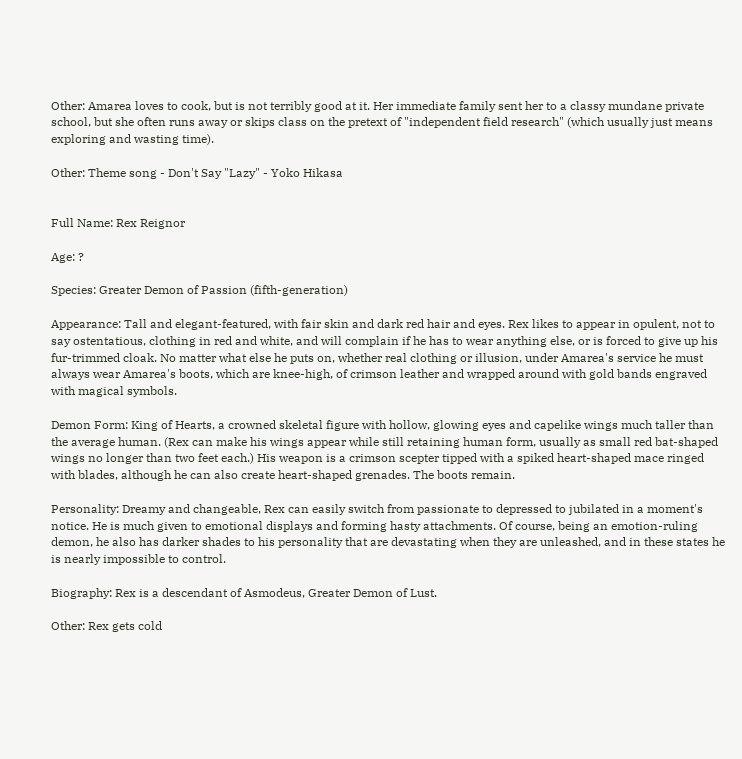Other: Amarea loves to cook, but is not terribly good at it. Her immediate family sent her to a classy mundane private school, but she often runs away or skips class on the pretext of "independent field research" (which usually just means exploring and wasting time).

Other: Theme song - Don't Say "Lazy" - Yoko Hikasa


Full Name: Rex Reignor

Age: ?

Species: Greater Demon of Passion (fifth-generation)

Appearance: Tall and elegant-featured, with fair skin and dark red hair and eyes. Rex likes to appear in opulent, not to say ostentatious, clothing in red and white, and will complain if he has to wear anything else, or is forced to give up his fur-trimmed cloak. No matter what else he puts on, whether real clothing or illusion, under Amarea's service he must always wear Amarea's boots, which are knee-high, of crimson leather and wrapped around with gold bands engraved with magical symbols.

Demon Form: King of Hearts, a crowned skeletal figure with hollow, glowing eyes and capelike wings much taller than the average human. (Rex can make his wings appear while still retaining human form, usually as small red bat-shaped wings no longer than two feet each.) His weapon is a crimson scepter tipped with a spiked heart-shaped mace ringed with blades, although he can also create heart-shaped grenades. The boots remain.

Personality: Dreamy and changeable, Rex can easily switch from passionate to depressed to jubilated in a moment's notice. He is much given to emotional displays and forming hasty attachments. Of course, being an emotion-ruling demon, he also has darker shades to his personality that are devastating when they are unleashed, and in these states he is nearly impossible to control.

Biography: Rex is a descendant of Asmodeus, Greater Demon of Lust.

Other: Rex gets cold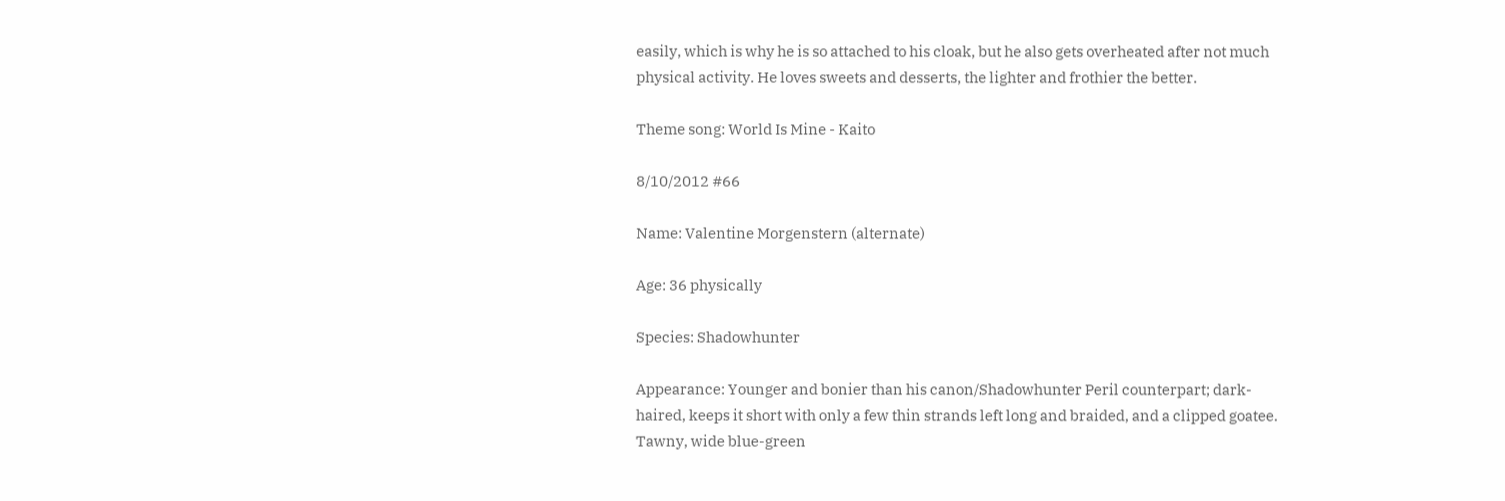easily, which is why he is so attached to his cloak, but he also gets overheated after not much physical activity. He loves sweets and desserts, the lighter and frothier the better.

Theme song: World Is Mine - Kaito

8/10/2012 #66

Name: Valentine Morgenstern (alternate)

Age: 36 physically

Species: Shadowhunter

Appearance: Younger and bonier than his canon/Shadowhunter Peril counterpart; dark-haired, keeps it short with only a few thin strands left long and braided, and a clipped goatee. Tawny, wide blue-green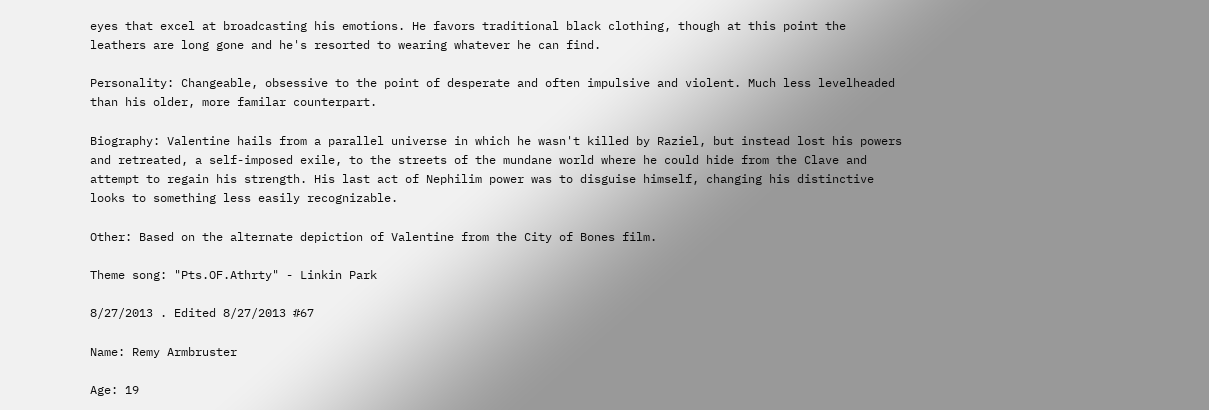eyes that excel at broadcasting his emotions. He favors traditional black clothing, though at this point the leathers are long gone and he's resorted to wearing whatever he can find.

Personality: Changeable, obsessive to the point of desperate and often impulsive and violent. Much less levelheaded than his older, more familar counterpart.

Biography: Valentine hails from a parallel universe in which he wasn't killed by Raziel, but instead lost his powers and retreated, a self-imposed exile, to the streets of the mundane world where he could hide from the Clave and attempt to regain his strength. His last act of Nephilim power was to disguise himself, changing his distinctive looks to something less easily recognizable.

Other: Based on the alternate depiction of Valentine from the City of Bones film.

Theme song: "Pts.OF.Athrty" - Linkin Park

8/27/2013 . Edited 8/27/2013 #67

Name: Remy Armbruster

Age: 19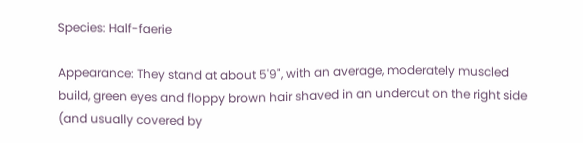Species: Half-faerie

Appearance: They stand at about 5'9", with an average, moderately muscled build, green eyes and floppy brown hair shaved in an undercut on the right side (and usually covered by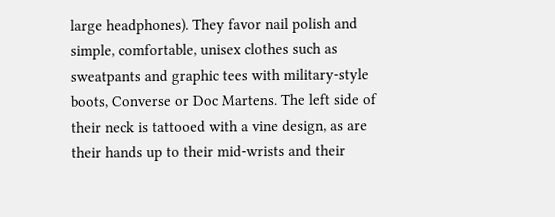large headphones). They favor nail polish and simple, comfortable, unisex clothes such as sweatpants and graphic tees with military-style boots, Converse or Doc Martens. The left side of their neck is tattooed with a vine design, as are their hands up to their mid-wrists and their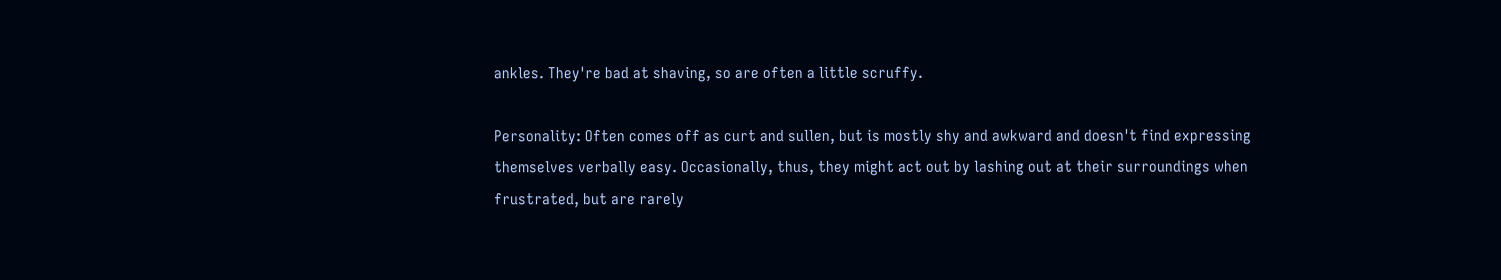ankles. They're bad at shaving, so are often a little scruffy.

Personality: Often comes off as curt and sullen, but is mostly shy and awkward and doesn't find expressing themselves verbally easy. Occasionally, thus, they might act out by lashing out at their surroundings when frustrated, but are rarely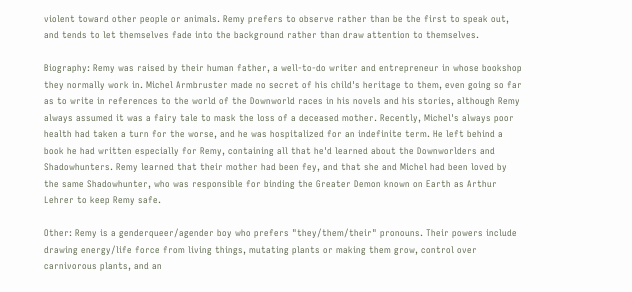violent toward other people or animals. Remy prefers to observe rather than be the first to speak out, and tends to let themselves fade into the background rather than draw attention to themselves.

Biography: Remy was raised by their human father, a well-to-do writer and entrepreneur in whose bookshop they normally work in. Michel Armbruster made no secret of his child's heritage to them, even going so far as to write in references to the world of the Downworld races in his novels and his stories, although Remy always assumed it was a fairy tale to mask the loss of a deceased mother. Recently, Michel's always poor health had taken a turn for the worse, and he was hospitalized for an indefinite term. He left behind a book he had written especially for Remy, containing all that he'd learned about the Downworlders and Shadowhunters. Remy learned that their mother had been fey, and that she and Michel had been loved by the same Shadowhunter, who was responsible for binding the Greater Demon known on Earth as Arthur Lehrer to keep Remy safe.

Other: Remy is a genderqueer/agender boy who prefers "they/them/their" pronouns. Their powers include drawing energy/life force from living things, mutating plants or making them grow, control over carnivorous plants, and an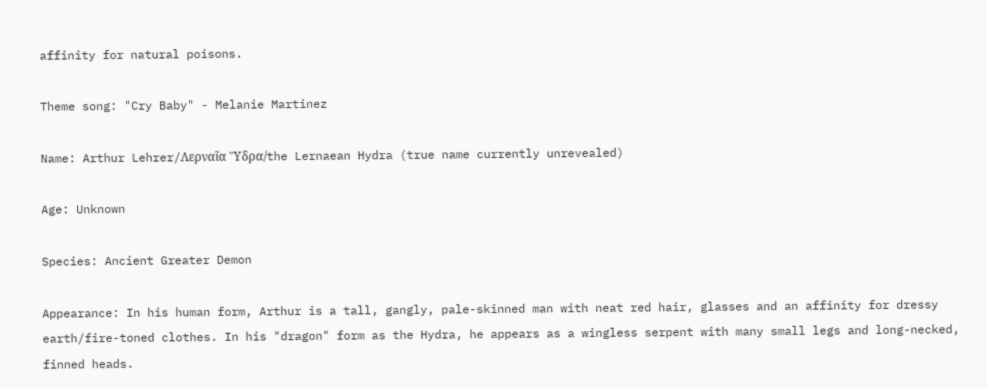affinity for natural poisons.

Theme song: "Cry Baby" - Melanie Martinez

Name: Arthur Lehrer/Λερναῖα Ὕδρα/the Lernaean Hydra (true name currently unrevealed)

Age: Unknown

Species: Ancient Greater Demon

Appearance: In his human form, Arthur is a tall, gangly, pale-skinned man with neat red hair, glasses and an affinity for dressy earth/fire-toned clothes. In his "dragon" form as the Hydra, he appears as a wingless serpent with many small legs and long-necked, finned heads.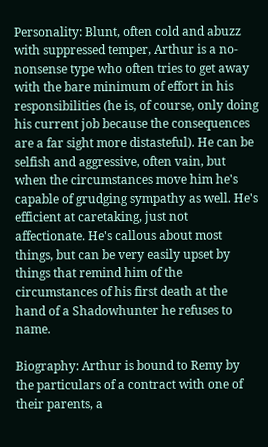Personality: Blunt, often cold and abuzz with suppressed temper, Arthur is a no-nonsense type who often tries to get away with the bare minimum of effort in his responsibilities (he is, of course, only doing his current job because the consequences are a far sight more distasteful). He can be selfish and aggressive, often vain, but when the circumstances move him he's capable of grudging sympathy as well. He's efficient at caretaking, just not affectionate. He's callous about most things, but can be very easily upset by things that remind him of the circumstances of his first death at the hand of a Shadowhunter he refuses to name.

Biography: Arthur is bound to Remy by the particulars of a contract with one of their parents, a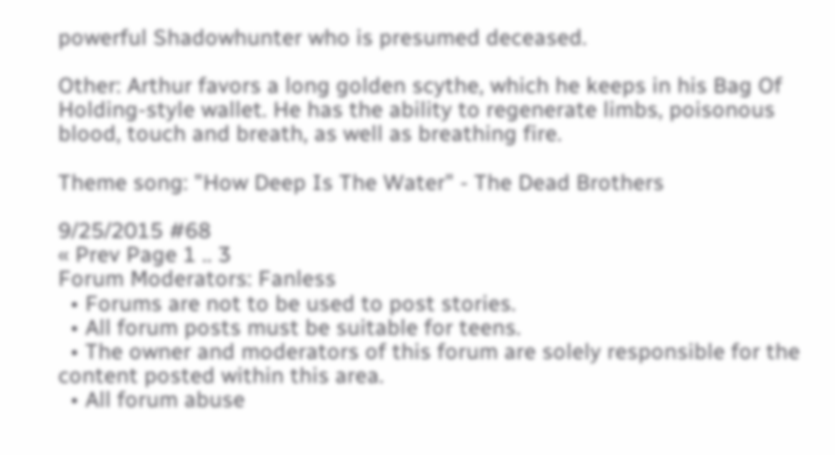powerful Shadowhunter who is presumed deceased.

Other: Arthur favors a long golden scythe, which he keeps in his Bag Of Holding-style wallet. He has the ability to regenerate limbs, poisonous blood, touch and breath, as well as breathing fire.

Theme song: "How Deep Is The Water" - The Dead Brothers

9/25/2015 #68
« Prev Page 1 .. 3
Forum Moderators: Fanless
  • Forums are not to be used to post stories.
  • All forum posts must be suitable for teens.
  • The owner and moderators of this forum are solely responsible for the content posted within this area.
  • All forum abuse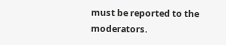must be reported to the moderators.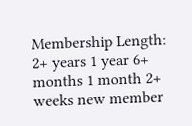Membership Length: 2+ years 1 year 6+ months 1 month 2+ weeks new member